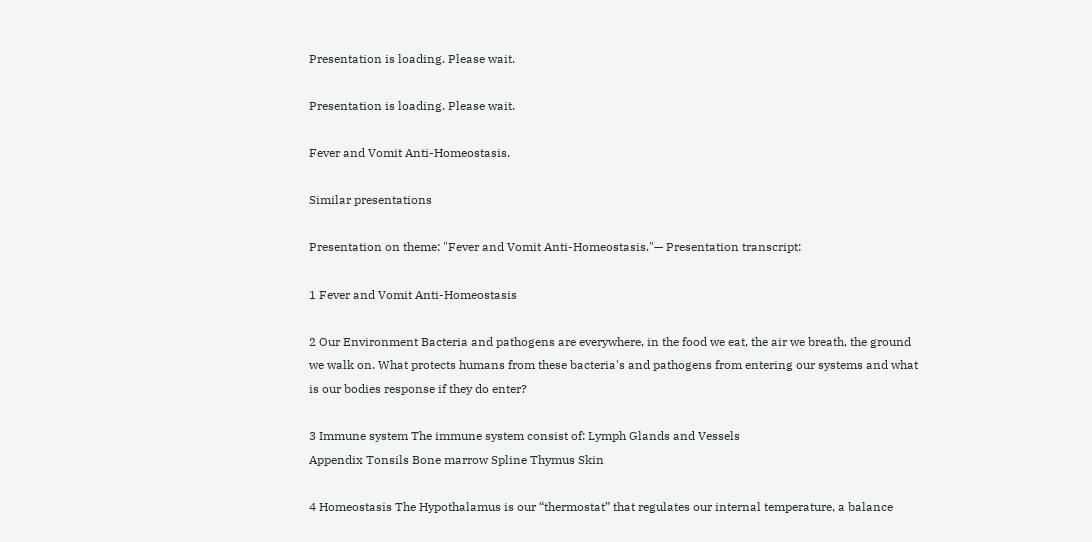Presentation is loading. Please wait.

Presentation is loading. Please wait.

Fever and Vomit Anti-Homeostasis.

Similar presentations

Presentation on theme: "Fever and Vomit Anti-Homeostasis."— Presentation transcript:

1 Fever and Vomit Anti-Homeostasis

2 Our Environment Bacteria and pathogens are everywhere, in the food we eat, the air we breath, the ground we walk on. What protects humans from these bacteria's and pathogens from entering our systems and what is our bodies response if they do enter?

3 Immune system The immune system consist of: Lymph Glands and Vessels
Appendix Tonsils Bone marrow Spline Thymus Skin

4 Homeostasis The Hypothalamus is our “thermostat” that regulates our internal temperature, a balance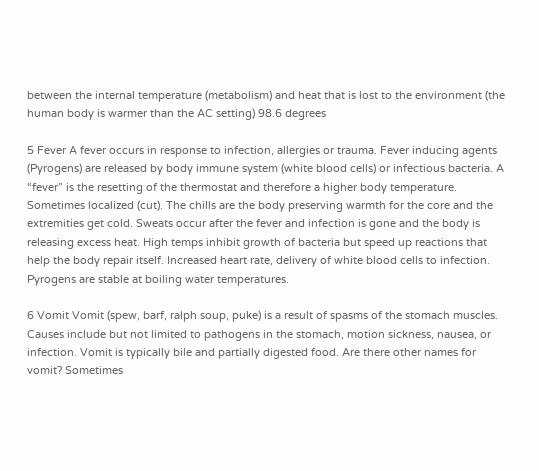between the internal temperature (metabolism) and heat that is lost to the environment (the human body is warmer than the AC setting) 98.6 degrees

5 Fever A fever occurs in response to infection, allergies or trauma. Fever inducing agents (Pyrogens) are released by body immune system (white blood cells) or infectious bacteria. A “fever” is the resetting of the thermostat and therefore a higher body temperature. Sometimes localized (cut). The chills are the body preserving warmth for the core and the extremities get cold. Sweats occur after the fever and infection is gone and the body is releasing excess heat. High temps inhibit growth of bacteria but speed up reactions that help the body repair itself. Increased heart rate, delivery of white blood cells to infection. Pyrogens are stable at boiling water temperatures.

6 Vomit Vomit (spew, barf, ralph soup, puke) is a result of spasms of the stomach muscles. Causes include but not limited to pathogens in the stomach, motion sickness, nausea, or infection. Vomit is typically bile and partially digested food. Are there other names for vomit? Sometimes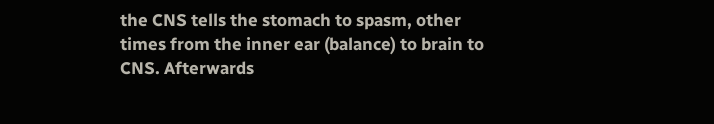the CNS tells the stomach to spasm, other times from the inner ear (balance) to brain to CNS. Afterwards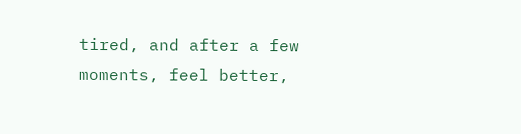tired, and after a few moments, feel better,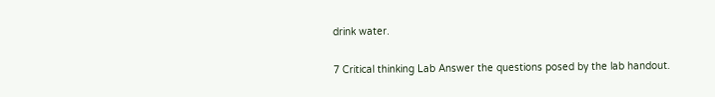drink water.

7 Critical thinking Lab Answer the questions posed by the lab handout.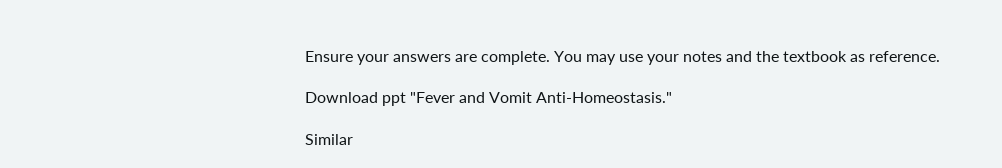Ensure your answers are complete. You may use your notes and the textbook as reference.

Download ppt "Fever and Vomit Anti-Homeostasis."

Similar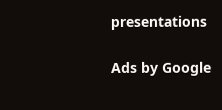presentations

Ads by Google